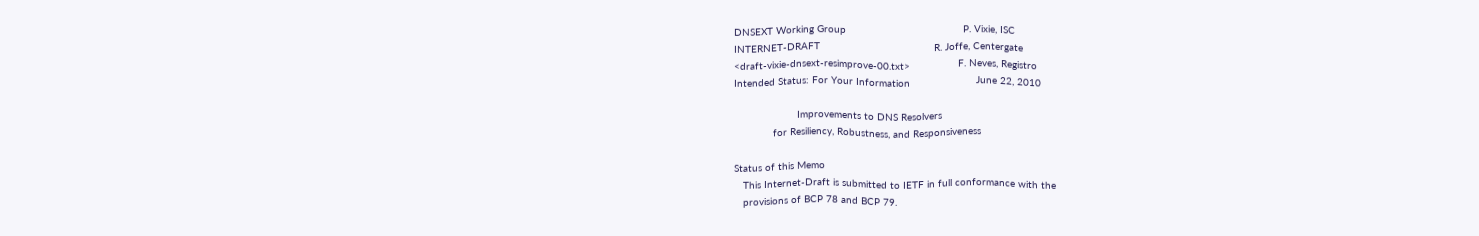DNSEXT Working Group                                       P. Vixie, ISC
INTERNET-DRAFT                                      R. Joffe, Centergate
<draft-vixie-dnsext-resimprove-00.txt>                F. Neves, Registro
Intended Status: For Your Information                      June 22, 2010

                     Improvements to DNS Resolvers
             for Resiliency, Robustness, and Responsiveness

Status of this Memo
   This Internet-Draft is submitted to IETF in full conformance with the
   provisions of BCP 78 and BCP 79.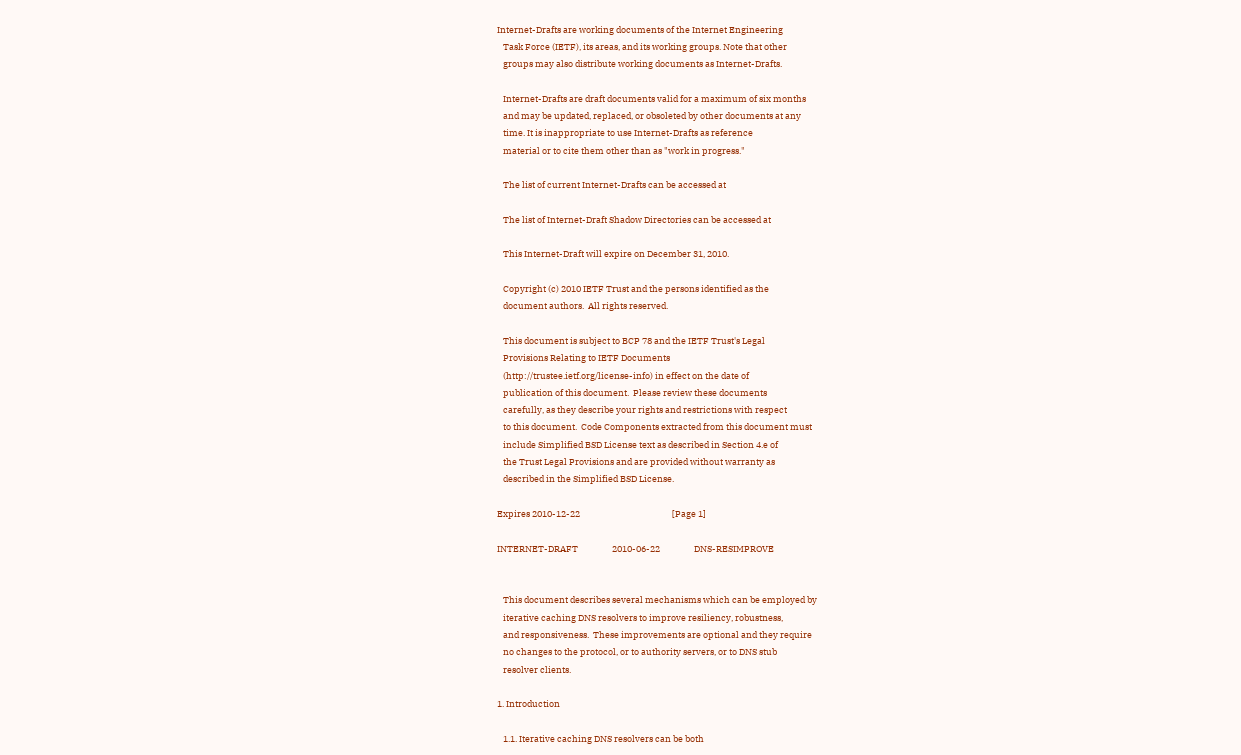Internet-Drafts are working documents of the Internet Engineering
   Task Force (IETF), its areas, and its working groups. Note that other
   groups may also distribute working documents as Internet-Drafts.

   Internet-Drafts are draft documents valid for a maximum of six months
   and may be updated, replaced, or obsoleted by other documents at any
   time. It is inappropriate to use Internet-Drafts as reference
   material or to cite them other than as "work in progress."

   The list of current Internet-Drafts can be accessed at

   The list of Internet-Draft Shadow Directories can be accessed at

   This Internet-Draft will expire on December 31, 2010.

   Copyright (c) 2010 IETF Trust and the persons identified as the
   document authors.  All rights reserved.

   This document is subject to BCP 78 and the IETF Trust's Legal
   Provisions Relating to IETF Documents
   (http://trustee.ietf.org/license-info) in effect on the date of
   publication of this document.  Please review these documents
   carefully, as they describe your rights and restrictions with respect
   to this document.  Code Components extracted from this document must
   include Simplified BSD License text as described in Section 4.e of
   the Trust Legal Provisions and are provided without warranty as
   described in the Simplified BSD License.

Expires 2010-12-22                                              [Page 1]

INTERNET-DRAFT                 2010-06-22                 DNS-RESIMPROVE


   This document describes several mechanisms which can be employed by
   iterative caching DNS resolvers to improve resiliency, robustness,
   and responsiveness.  These improvements are optional and they require
   no changes to the protocol, or to authority servers, or to DNS stub
   resolver clients.

1. Introduction

   1.1. Iterative caching DNS resolvers can be both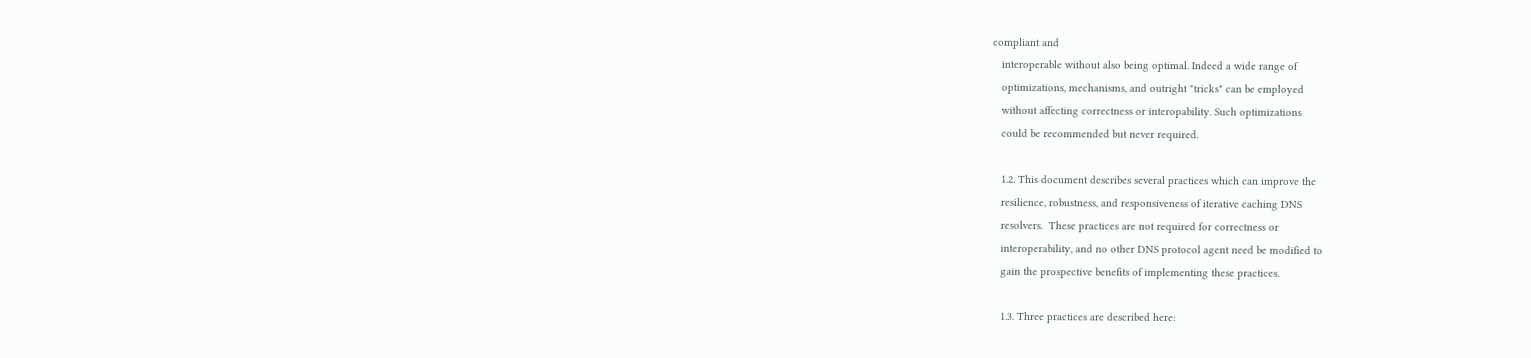compliant and
   interoperable without also being optimal. Indeed a wide range of
   optimizations, mechanisms, and outright "tricks" can be employed
   without affecting correctness or interopability. Such optimizations
   could be recommended but never required.

   1.2. This document describes several practices which can improve the
   resilience, robustness, and responsiveness of iterative caching DNS
   resolvers.  These practices are not required for correctness or
   interoperability, and no other DNS protocol agent need be modified to
   gain the prospective benefits of implementing these practices.

   1.3. Three practices are described here: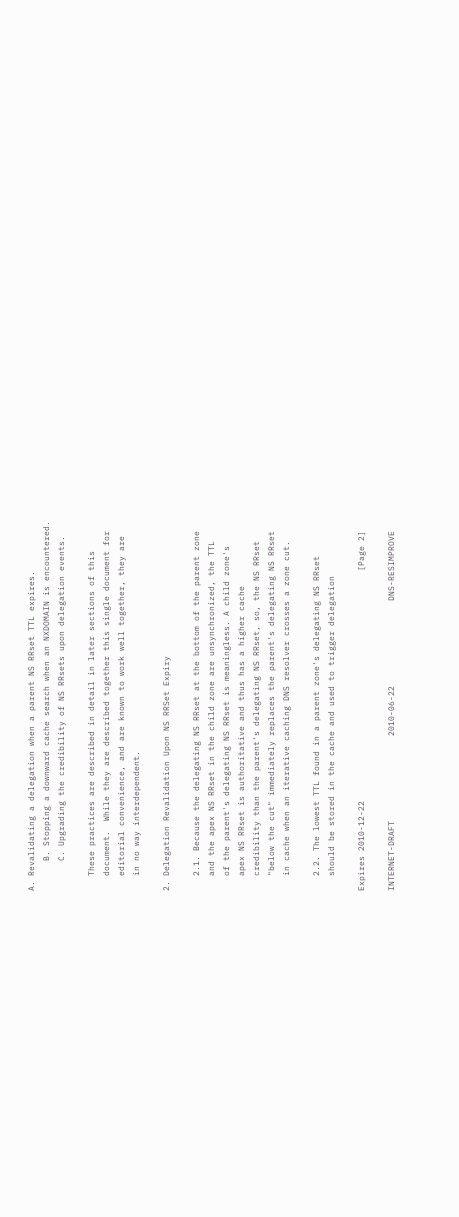A. Revalidating a delegation when a parent NS RRset TTL expires.
      B. Stopping a downward cache search when an NXDOMAIN is encountered.
      C. Upgrading the credibility of NS RRsets upon delegation events.

   These practices are described in detail in later sections of this
   document.  While they are described together this single document for
   editorial convenience, and are known to work well together, they are
   in no way interdependent.

2. Delegation Revalidation Upon NS RRSet Expiry

   2.1. Because the delegating NS RRset at the bottom of the parent zone
   and the apex NS RRset in the child zone are unsynchronized, the TTL
   of the parent's delegating NS RRset is meaningless. A child zone's
   apex NS RRset is authoritative and thus has a higher cache
   credibility than the parent's delegating NS RRset, so, the NS RRset
   "below the cut" immediately replaces the parent's delegating NS RRset
   in cache when an iterative caching DNS resolver crosses a zone cut.

   2.2. The lowest TTL found in a parent zone's delegating NS RRset
   should be stored in the cache and used to trigger delegation

Expires 2010-12-22                                              [Page 2]

INTERNET-DRAFT                 2010-06-22                 DNS-RESIMPROVE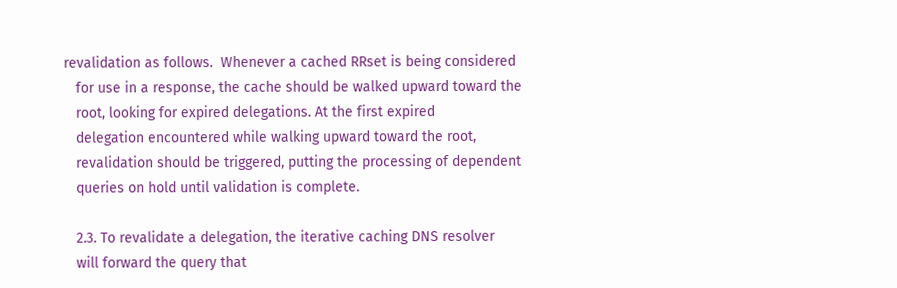revalidation as follows.  Whenever a cached RRset is being considered
   for use in a response, the cache should be walked upward toward the
   root, looking for expired delegations. At the first expired
   delegation encountered while walking upward toward the root,
   revalidation should be triggered, putting the processing of dependent
   queries on hold until validation is complete.

   2.3. To revalidate a delegation, the iterative caching DNS resolver
   will forward the query that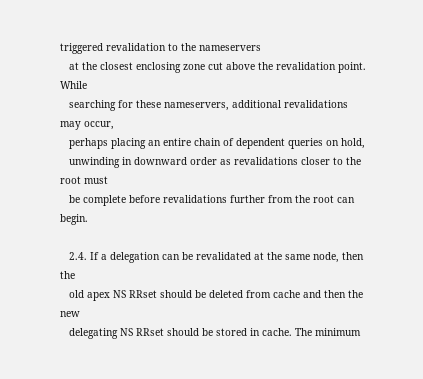triggered revalidation to the nameservers
   at the closest enclosing zone cut above the revalidation point. While
   searching for these nameservers, additional revalidations may occur,
   perhaps placing an entire chain of dependent queries on hold,
   unwinding in downward order as revalidations closer to the root must
   be complete before revalidations further from the root can begin.

   2.4. If a delegation can be revalidated at the same node, then the
   old apex NS RRset should be deleted from cache and then the new
   delegating NS RRset should be stored in cache. The minimum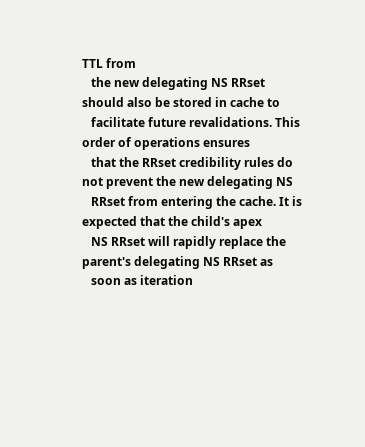TTL from
   the new delegating NS RRset should also be stored in cache to
   facilitate future revalidations. This order of operations ensures
   that the RRset credibility rules do not prevent the new delegating NS
   RRset from entering the cache. It is expected that the child's apex
   NS RRset will rapidly replace the parent's delegating NS RRset as
   soon as iteration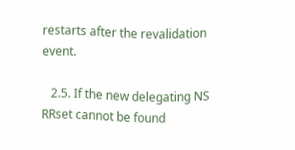restarts after the revalidation event.

   2.5. If the new delegating NS RRset cannot be found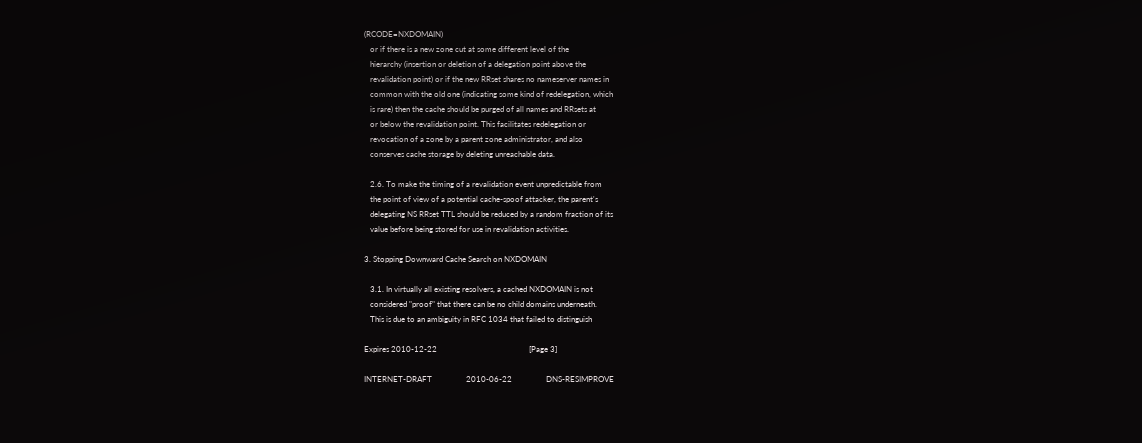(RCODE=NXDOMAIN)
   or if there is a new zone cut at some different level of the
   hierarchy (insertion or deletion of a delegation point above the
   revalidation point) or if the new RRset shares no nameserver names in
   common with the old one (indicating some kind of redelegation, which
   is rare) then the cache should be purged of all names and RRsets at
   or below the revalidation point. This facilitates redelegation or
   revocation of a zone by a parent zone administrator, and also
   conserves cache storage by deleting unreachable data.

   2.6. To make the timing of a revalidation event unpredictable from
   the point of view of a potential cache-spoof attacker, the parent's
   delegating NS RRset TTL should be reduced by a random fraction of its
   value before being stored for use in revalidation activities.

3. Stopping Downward Cache Search on NXDOMAIN

   3.1. In virtually all existing resolvers, a cached NXDOMAIN is not
   considered "proof" that there can be no child domains underneath.
   This is due to an ambiguity in RFC 1034 that failed to distinguish

Expires 2010-12-22                                              [Page 3]

INTERNET-DRAFT                 2010-06-22                 DNS-RESIMPROVE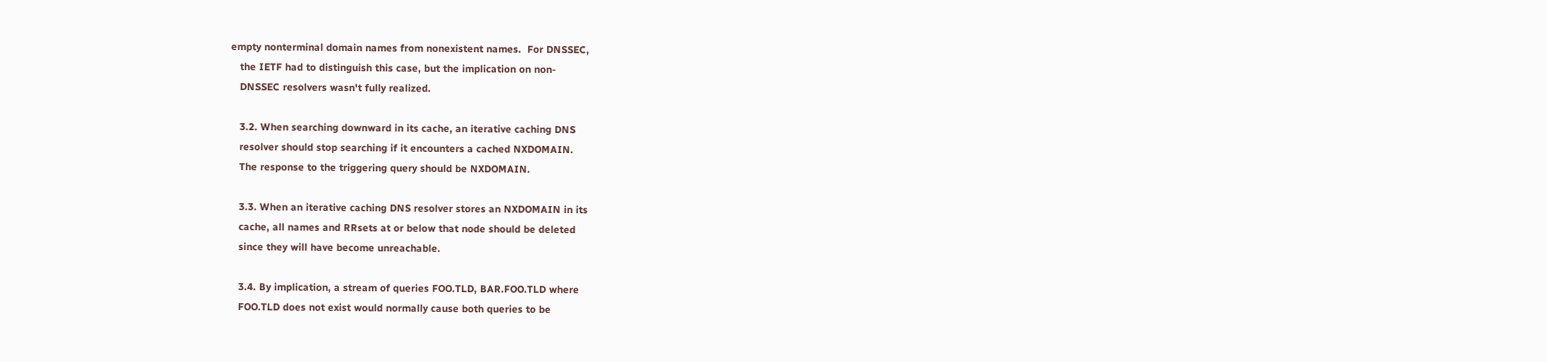empty nonterminal domain names from nonexistent names.  For DNSSEC,
   the IETF had to distinguish this case, but the implication on non-
   DNSSEC resolvers wasn't fully realized.

   3.2. When searching downward in its cache, an iterative caching DNS
   resolver should stop searching if it encounters a cached NXDOMAIN.
   The response to the triggering query should be NXDOMAIN.

   3.3. When an iterative caching DNS resolver stores an NXDOMAIN in its
   cache, all names and RRsets at or below that node should be deleted
   since they will have become unreachable.

   3.4. By implication, a stream of queries FOO.TLD, BAR.FOO.TLD where
   FOO.TLD does not exist would normally cause both queries to be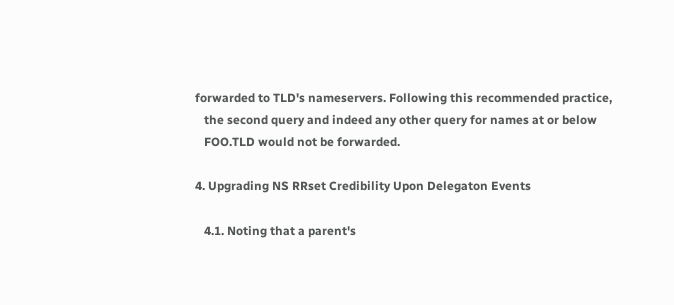forwarded to TLD's nameservers. Following this recommended practice,
   the second query and indeed any other query for names at or below
   FOO.TLD would not be forwarded.

4. Upgrading NS RRset Credibility Upon Delegaton Events

   4.1. Noting that a parent's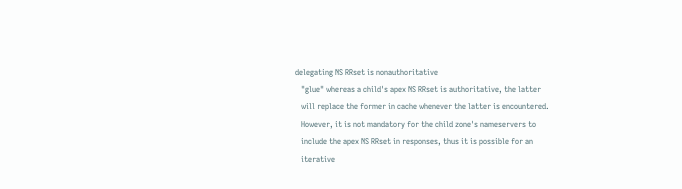delegating NS RRset is nonauthoritative
   "glue" whereas a child's apex NS RRset is authoritative, the latter
   will replace the former in cache whenever the latter is encountered.
   However, it is not mandatory for the child zone's nameservers to
   include the apex NS RRset in responses, thus it is possible for an
   iterative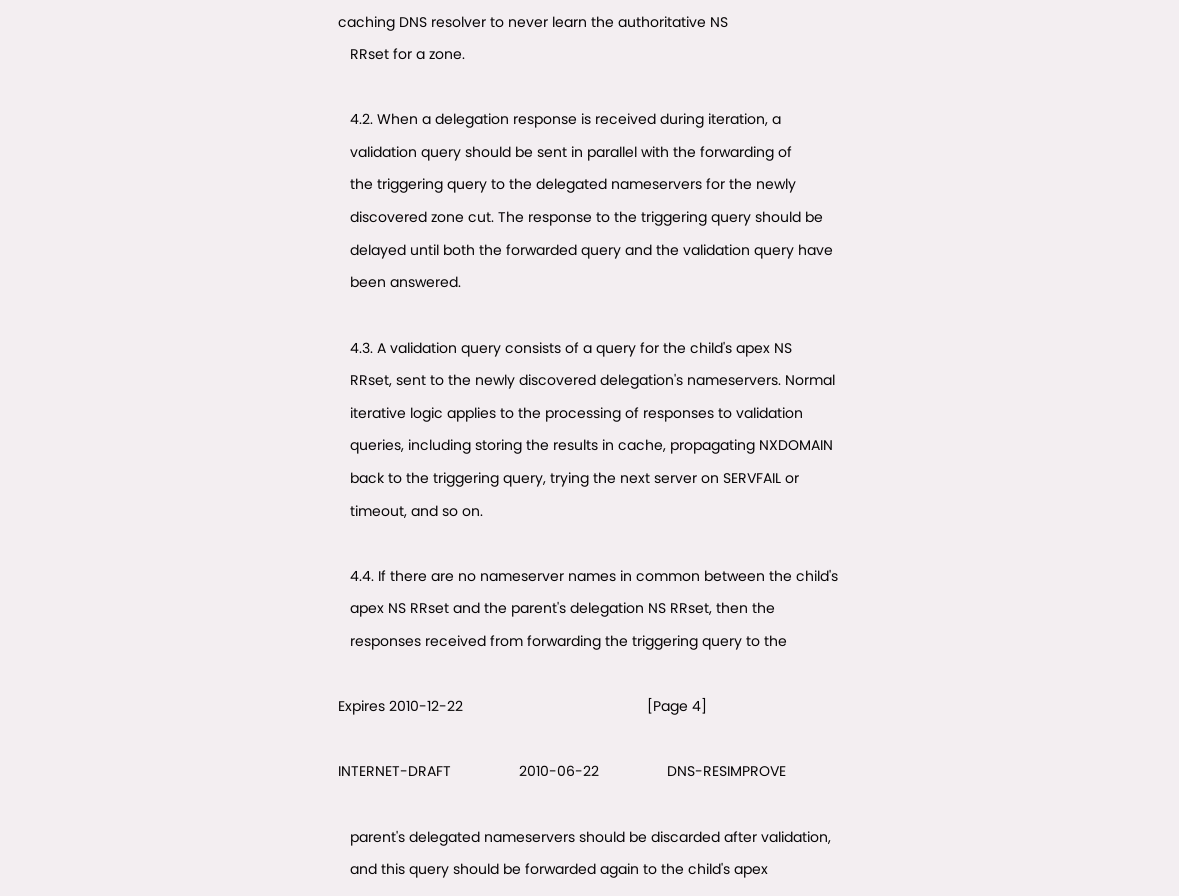caching DNS resolver to never learn the authoritative NS
   RRset for a zone.

   4.2. When a delegation response is received during iteration, a
   validation query should be sent in parallel with the forwarding of
   the triggering query to the delegated nameservers for the newly
   discovered zone cut. The response to the triggering query should be
   delayed until both the forwarded query and the validation query have
   been answered.

   4.3. A validation query consists of a query for the child's apex NS
   RRset, sent to the newly discovered delegation's nameservers. Normal
   iterative logic applies to the processing of responses to validation
   queries, including storing the results in cache, propagating NXDOMAIN
   back to the triggering query, trying the next server on SERVFAIL or
   timeout, and so on.

   4.4. If there are no nameserver names in common between the child's
   apex NS RRset and the parent's delegation NS RRset, then the
   responses received from forwarding the triggering query to the

Expires 2010-12-22                                              [Page 4]

INTERNET-DRAFT                 2010-06-22                 DNS-RESIMPROVE

   parent's delegated nameservers should be discarded after validation,
   and this query should be forwarded again to the child's apex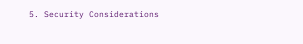5. Security Considerations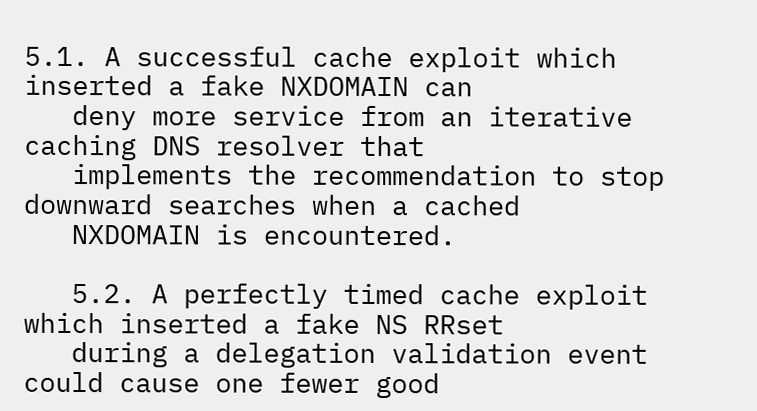5.1. A successful cache exploit which inserted a fake NXDOMAIN can
   deny more service from an iterative caching DNS resolver that
   implements the recommendation to stop downward searches when a cached
   NXDOMAIN is encountered.

   5.2. A perfectly timed cache exploit which inserted a fake NS RRset
   during a delegation validation event could cause one fewer good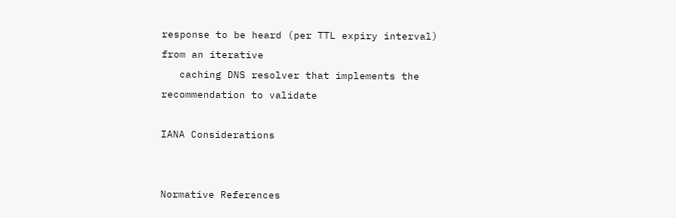response to be heard (per TTL expiry interval) from an iterative
   caching DNS resolver that implements the recommendation to validate

IANA Considerations


Normative References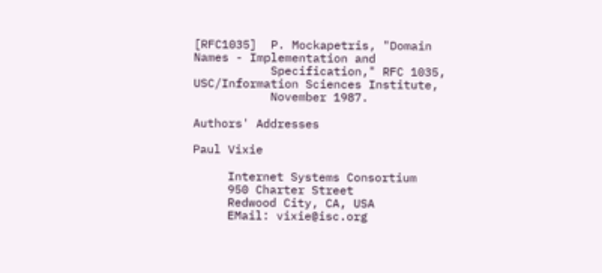[RFC1035]  P. Mockapetris, "Domain Names - Implementation and
           Specification," RFC 1035, USC/Information Sciences Institute,
           November 1987.

Authors' Addresses

Paul Vixie

     Internet Systems Consortium
     950 Charter Street
     Redwood City, CA, USA
     EMail: vixie@isc.org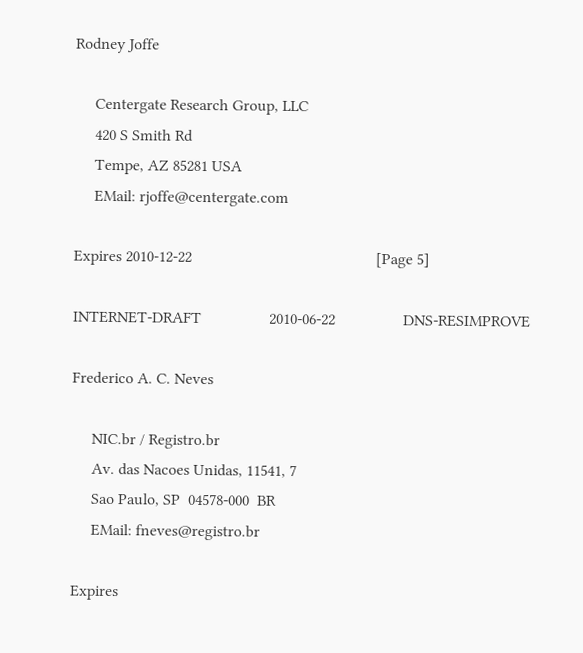Rodney Joffe

     Centergate Research Group, LLC
     420 S Smith Rd
     Tempe, AZ 85281 USA
     EMail: rjoffe@centergate.com

Expires 2010-12-22                                              [Page 5]

INTERNET-DRAFT                 2010-06-22                 DNS-RESIMPROVE

Frederico A. C. Neves

     NIC.br / Registro.br
     Av. das Nacoes Unidas, 11541, 7
     Sao Paulo, SP  04578-000  BR
     EMail: fneves@registro.br

Expires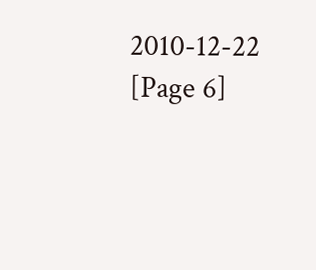2010-12-22                                              [Page 6]